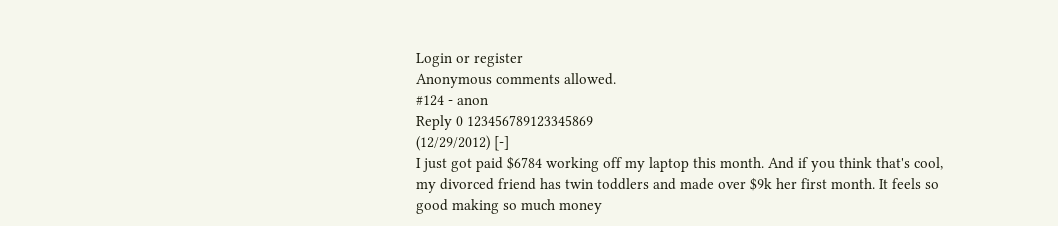Login or register
Anonymous comments allowed.
#124 - anon
Reply 0 123456789123345869
(12/29/2012) [-]
I just got paid $6784 working off my laptop this month. And if you think that's cool, my divorced friend has twin toddlers and made over $9k her first month. It feels so good making so much money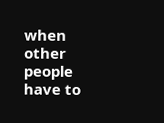when other people have to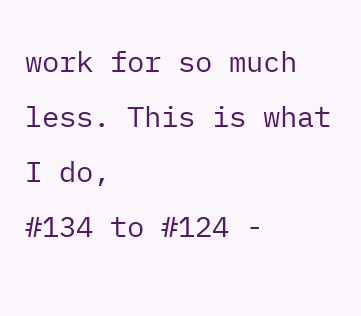work for so much less. This is what I do,
#134 to #124 -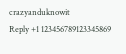crazyanduknowit
Reply +1 123456789123345869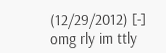(12/29/2012) [-]
omg rly im ttly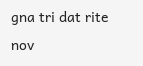gna tri dat rite nov